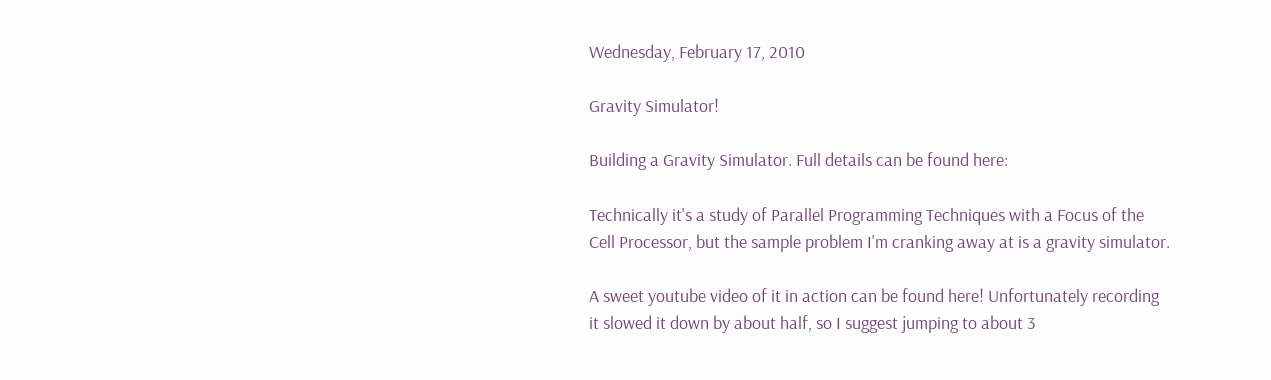Wednesday, February 17, 2010

Gravity Simulator!

Building a Gravity Simulator. Full details can be found here:

Technically it's a study of Parallel Programming Techniques with a Focus of the Cell Processor, but the sample problem I'm cranking away at is a gravity simulator.

A sweet youtube video of it in action can be found here! Unfortunately recording it slowed it down by about half, so I suggest jumping to about 3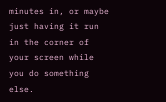minutes in, or maybe just having it run in the corner of your screen while you do something else.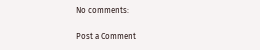No comments:

Post a Comment